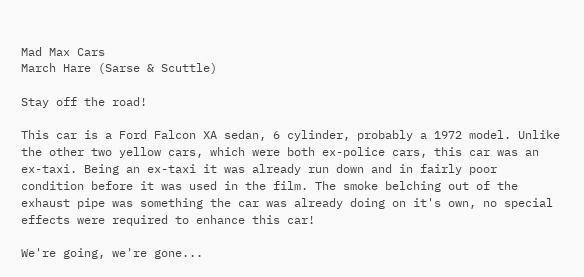Mad Max Cars
March Hare (Sarse & Scuttle)

Stay off the road!

This car is a Ford Falcon XA sedan, 6 cylinder, probably a 1972 model. Unlike the other two yellow cars, which were both ex-police cars, this car was an ex-taxi. Being an ex-taxi it was already run down and in fairly poor condition before it was used in the film. The smoke belching out of the exhaust pipe was something the car was already doing on it's own, no special effects were required to enhance this car!

We're going, we're gone...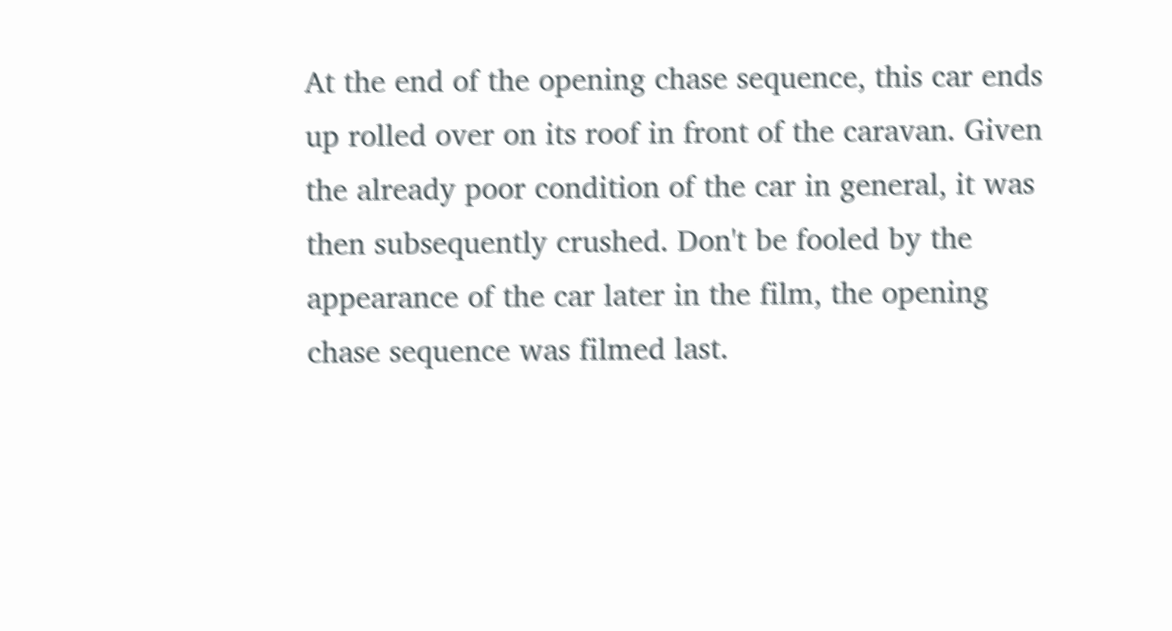At the end of the opening chase sequence, this car ends up rolled over on its roof in front of the caravan. Given the already poor condition of the car in general, it was then subsequently crushed. Don't be fooled by the appearance of the car later in the film, the opening chase sequence was filmed last.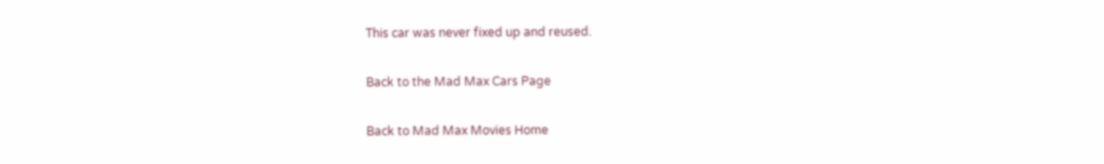This car was never fixed up and reused.

Back to the Mad Max Cars Page

Back to Mad Max Movies Home